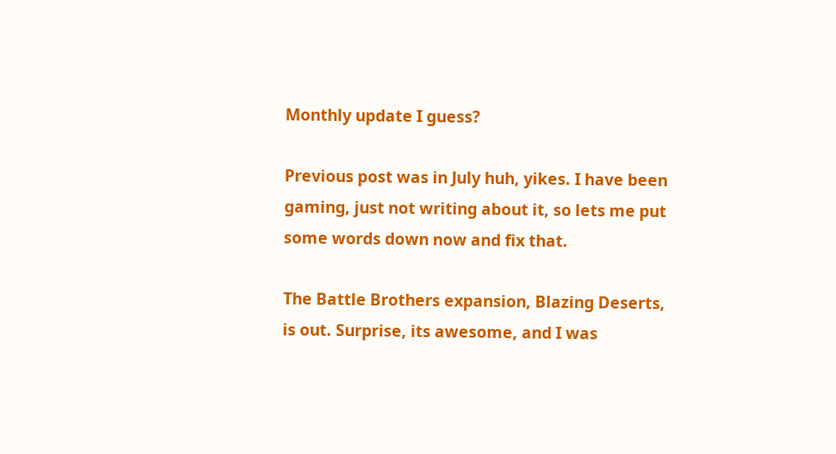Monthly update I guess?

Previous post was in July huh, yikes. I have been gaming, just not writing about it, so lets me put some words down now and fix that.

The Battle Brothers expansion, Blazing Deserts, is out. Surprise, its awesome, and I was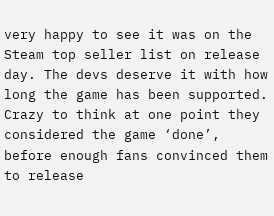very happy to see it was on the Steam top seller list on release day. The devs deserve it with how long the game has been supported. Crazy to think at one point they considered the game ‘done’, before enough fans convinced them to release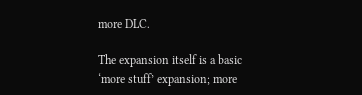more DLC.

The expansion itself is a basic ‘more stuff’ expansion; more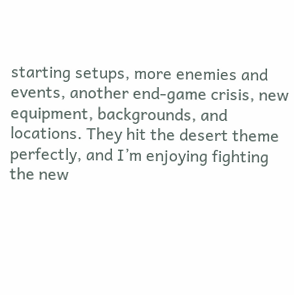starting setups, more enemies and events, another end-game crisis, new equipment, backgrounds, and locations. They hit the desert theme perfectly, and I’m enjoying fighting the new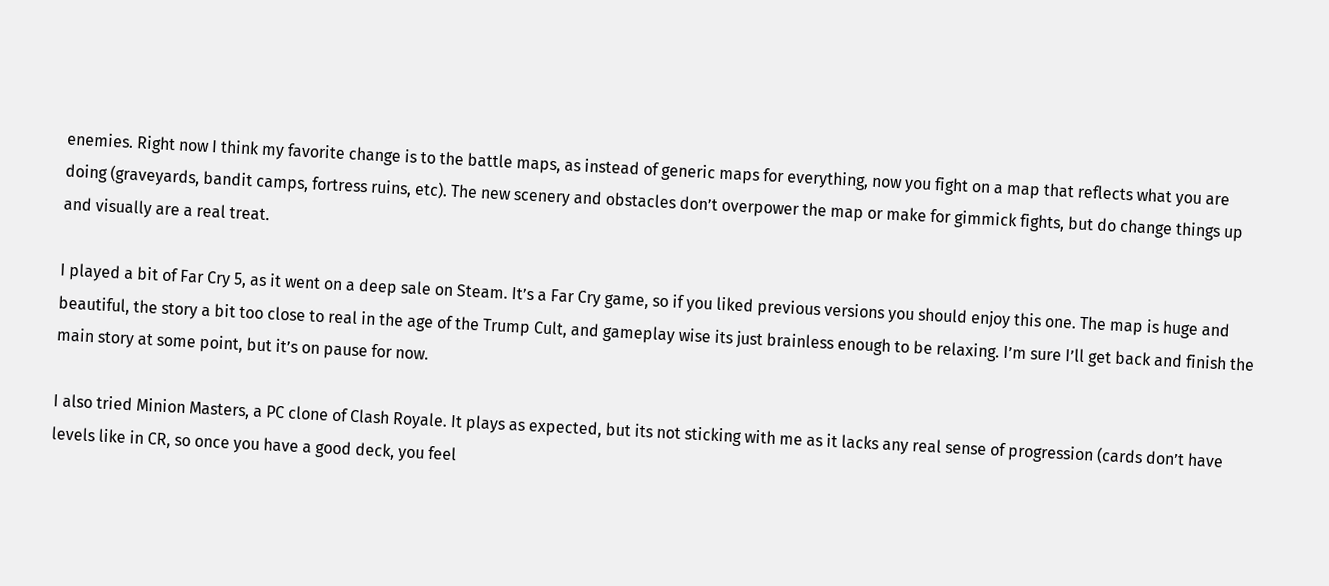enemies. Right now I think my favorite change is to the battle maps, as instead of generic maps for everything, now you fight on a map that reflects what you are doing (graveyards, bandit camps, fortress ruins, etc). The new scenery and obstacles don’t overpower the map or make for gimmick fights, but do change things up and visually are a real treat.

I played a bit of Far Cry 5, as it went on a deep sale on Steam. It’s a Far Cry game, so if you liked previous versions you should enjoy this one. The map is huge and beautiful, the story a bit too close to real in the age of the Trump Cult, and gameplay wise its just brainless enough to be relaxing. I’m sure I’ll get back and finish the main story at some point, but it’s on pause for now.

I also tried Minion Masters, a PC clone of Clash Royale. It plays as expected, but its not sticking with me as it lacks any real sense of progression (cards don’t have levels like in CR, so once you have a good deck, you feel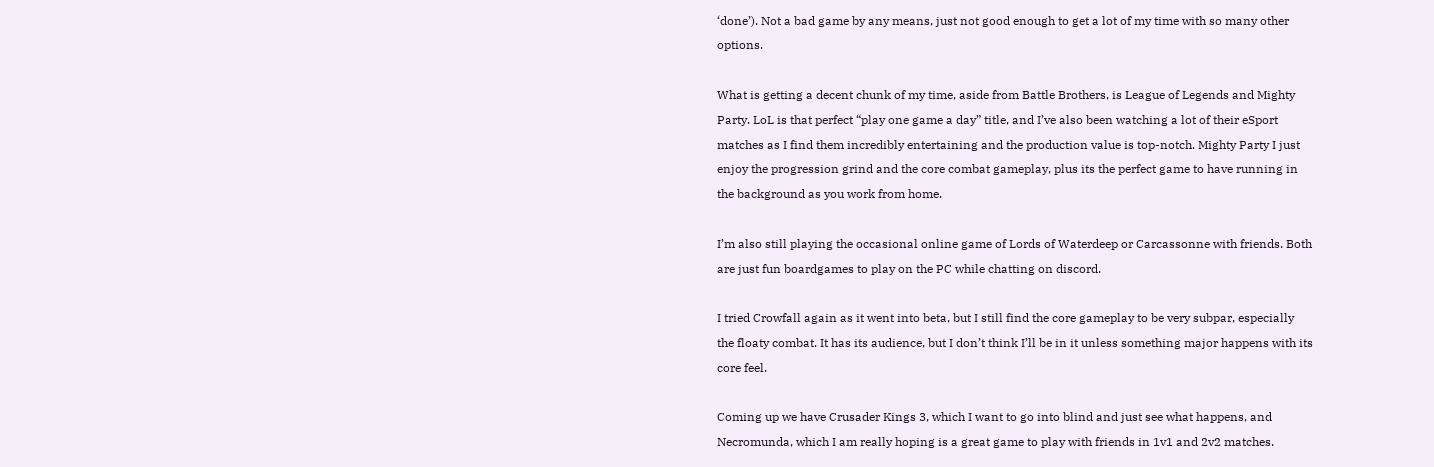‘done’). Not a bad game by any means, just not good enough to get a lot of my time with so many other options.

What is getting a decent chunk of my time, aside from Battle Brothers, is League of Legends and Mighty Party. LoL is that perfect “play one game a day” title, and I’ve also been watching a lot of their eSport matches as I find them incredibly entertaining and the production value is top-notch. Mighty Party I just enjoy the progression grind and the core combat gameplay, plus its the perfect game to have running in the background as you work from home.

I’m also still playing the occasional online game of Lords of Waterdeep or Carcassonne with friends. Both are just fun boardgames to play on the PC while chatting on discord.

I tried Crowfall again as it went into beta, but I still find the core gameplay to be very subpar, especially the floaty combat. It has its audience, but I don’t think I’ll be in it unless something major happens with its core feel.

Coming up we have Crusader Kings 3, which I want to go into blind and just see what happens, and Necromunda, which I am really hoping is a great game to play with friends in 1v1 and 2v2 matches.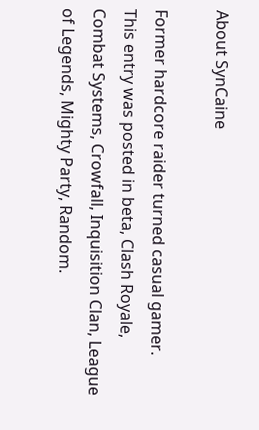About SynCaine

Former hardcore raider turned casual gamer.
This entry was posted in beta, Clash Royale, Combat Systems, Crowfall, Inquisition Clan, League of Legends, Mighty Party, Random.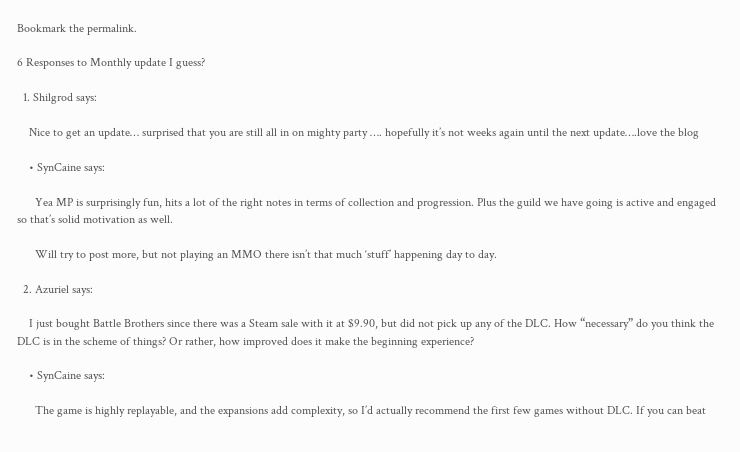Bookmark the permalink.

6 Responses to Monthly update I guess?

  1. Shilgrod says:

    Nice to get an update… surprised that you are still all in on mighty party …. hopefully it’s not weeks again until the next update….love the blog

    • SynCaine says:

      Yea MP is surprisingly fun, hits a lot of the right notes in terms of collection and progression. Plus the guild we have going is active and engaged so that’s solid motivation as well.

      Will try to post more, but not playing an MMO there isn’t that much ‘stuff’ happening day to day.

  2. Azuriel says:

    I just bought Battle Brothers since there was a Steam sale with it at $9.90, but did not pick up any of the DLC. How “necessary” do you think the DLC is in the scheme of things? Or rather, how improved does it make the beginning experience?

    • SynCaine says:

      The game is highly replayable, and the expansions add complexity, so I’d actually recommend the first few games without DLC. If you can beat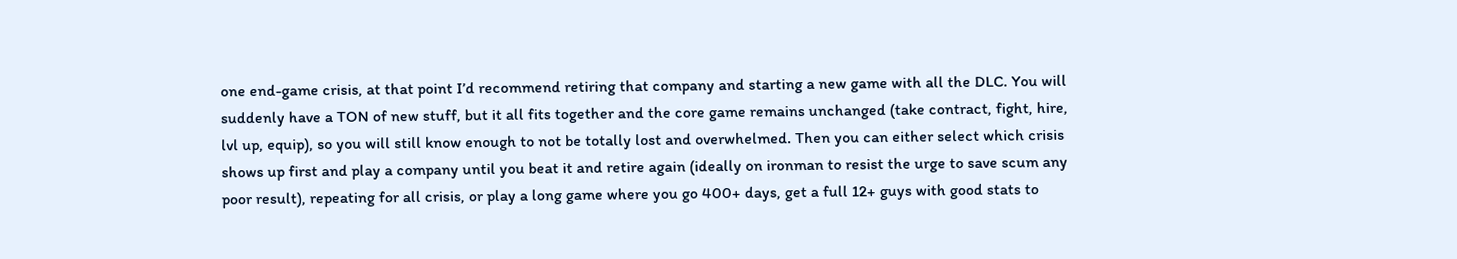one end-game crisis, at that point I’d recommend retiring that company and starting a new game with all the DLC. You will suddenly have a TON of new stuff, but it all fits together and the core game remains unchanged (take contract, fight, hire, lvl up, equip), so you will still know enough to not be totally lost and overwhelmed. Then you can either select which crisis shows up first and play a company until you beat it and retire again (ideally on ironman to resist the urge to save scum any poor result), repeating for all crisis, or play a long game where you go 400+ days, get a full 12+ guys with good stats to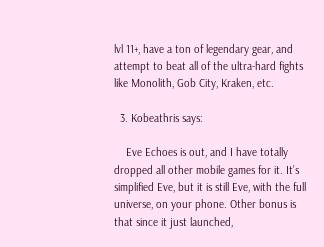lvl 11+, have a ton of legendary gear, and attempt to beat all of the ultra-hard fights like Monolith, Gob City, Kraken, etc.

  3. Kobeathris says:

    Eve Echoes is out, and I have totally dropped all other mobile games for it. It’s simplified Eve, but it is still Eve, with the full universe, on your phone. Other bonus is that since it just launched,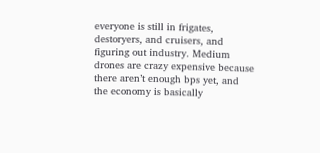everyone is still in frigates, destoryers, and cruisers, and figuring out industry. Medium drones are crazy expensive because there aren’t enough bps yet, and the economy is basically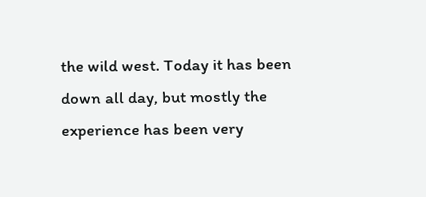the wild west. Today it has been down all day, but mostly the experience has been very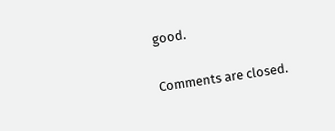good.

Comments are closed.